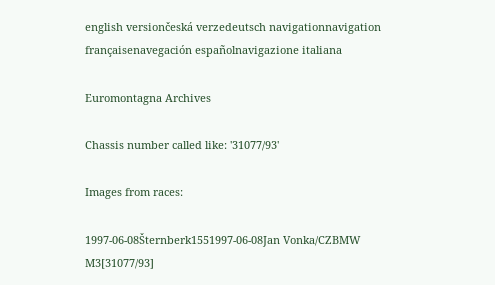english versiončeská verzedeutsch navigationnavigation françaisenavegación españolnavigazione italiana

Euromontagna Archives

Chassis number called like: '31077/93'

Images from races:

1997-06-08Šternberk1551997-06-08Jan Vonka/CZBMW M3[31077/93]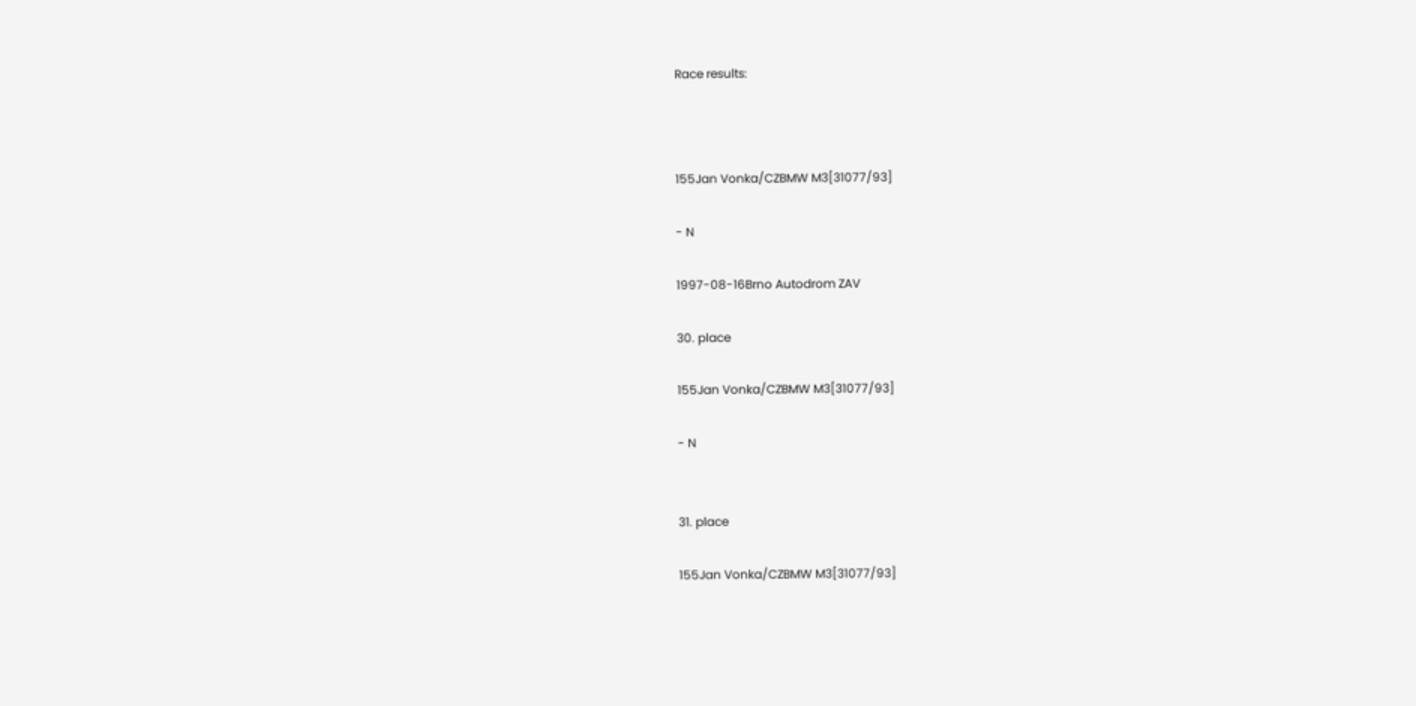Race results:



155Jan Vonka/CZBMW M3[31077/93]

- N

1997-08-16Brno Autodrom ZAV

30. place

155Jan Vonka/CZBMW M3[31077/93]

- N


31. place

155Jan Vonka/CZBMW M3[31077/93]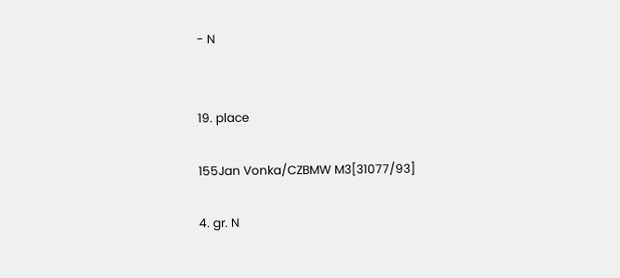- N


19. place

155Jan Vonka/CZBMW M3[31077/93]

4. gr. N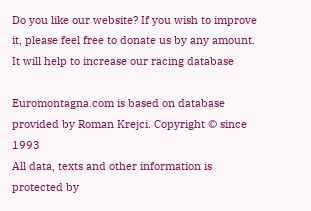Do you like our website? If you wish to improve it, please feel free to donate us by any amount.
It will help to increase our racing database

Euromontagna.com is based on database provided by Roman Krejci. Copyright © since 1993
All data, texts and other information is protected by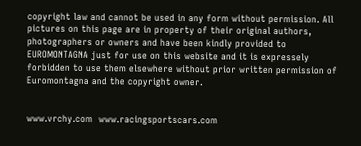copyright law and cannot be used in any form without permission. All pictures on this page are in property of their original authors, photographers or owners and have been kindly provided to EUROMONTAGNA just for use on this website and it is expressely forbidden to use them elsewhere without prior written permission of Euromontagna and the copyright owner.


www.vrchy.com  www.racingsportscars.com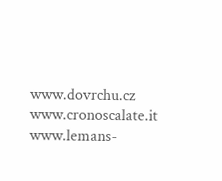www.dovrchu.cz  www.cronoscalate.it  www.lemans-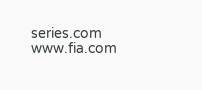series.com  www.fia.com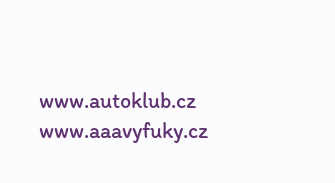www.autoklub.cz  www.aaavyfuky.cz